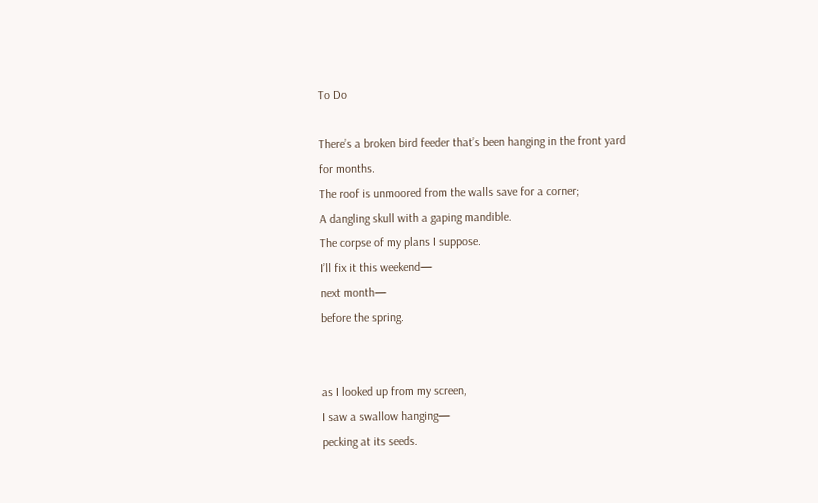To Do

There’s a broken bird feeder that’s been hanging in the front yard
for months.
The roof is unmoored from the walls save for a corner;
A dangling skull with a gaping mandible.
The corpse of my plans I suppose.
I’ll fix it this weekend—
next month—
before the spring.


as I looked up from my screen,
I saw a swallow hanging—
pecking at its seeds.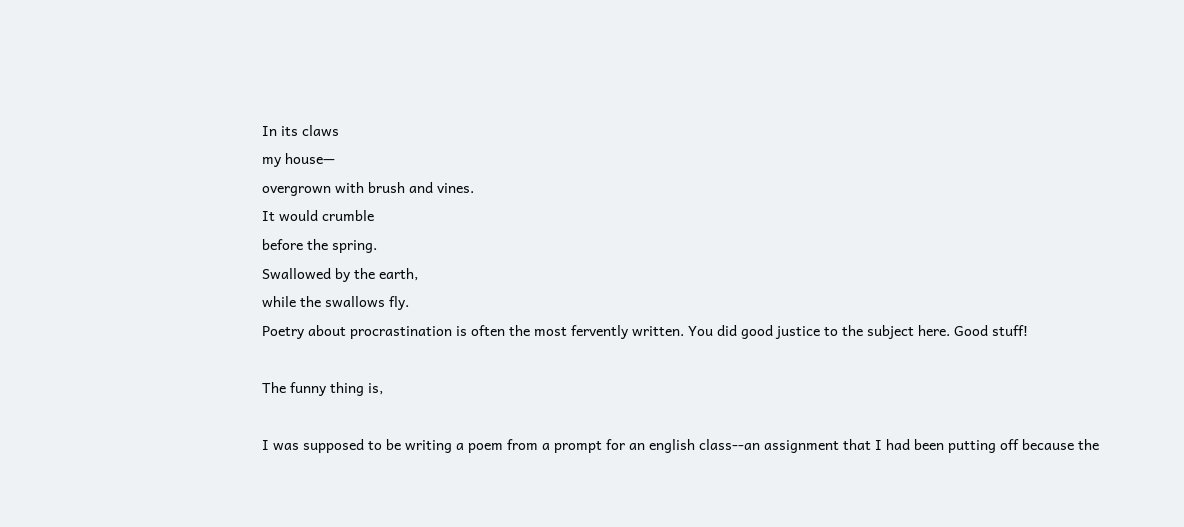In its claws
my house—
overgrown with brush and vines.
It would crumble
before the spring.
Swallowed by the earth,
while the swallows fly.
Poetry about procrastination is often the most fervently written. You did good justice to the subject here. Good stuff!

The funny thing is,

I was supposed to be writing a poem from a prompt for an english class--an assignment that I had been putting off because the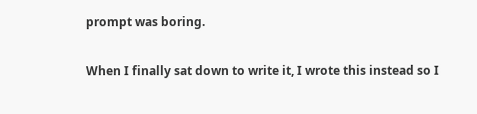prompt was boring.

When I finally sat down to write it, I wrote this instead so I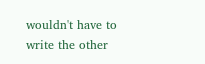wouldn't have to write the other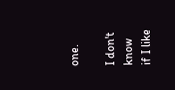one.

I don't know if I like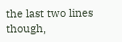the last two lines though,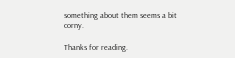something about them seems a bit corny.

Thanks for reading.